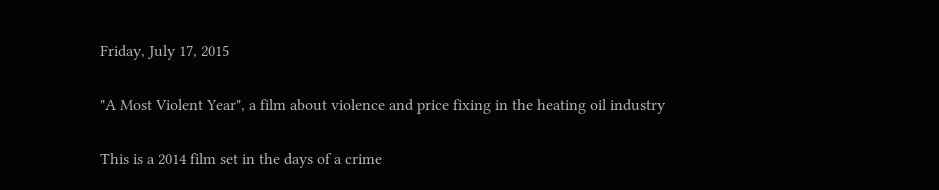Friday, July 17, 2015

"A Most Violent Year", a film about violence and price fixing in the heating oil industry

This is a 2014 film set in the days of a crime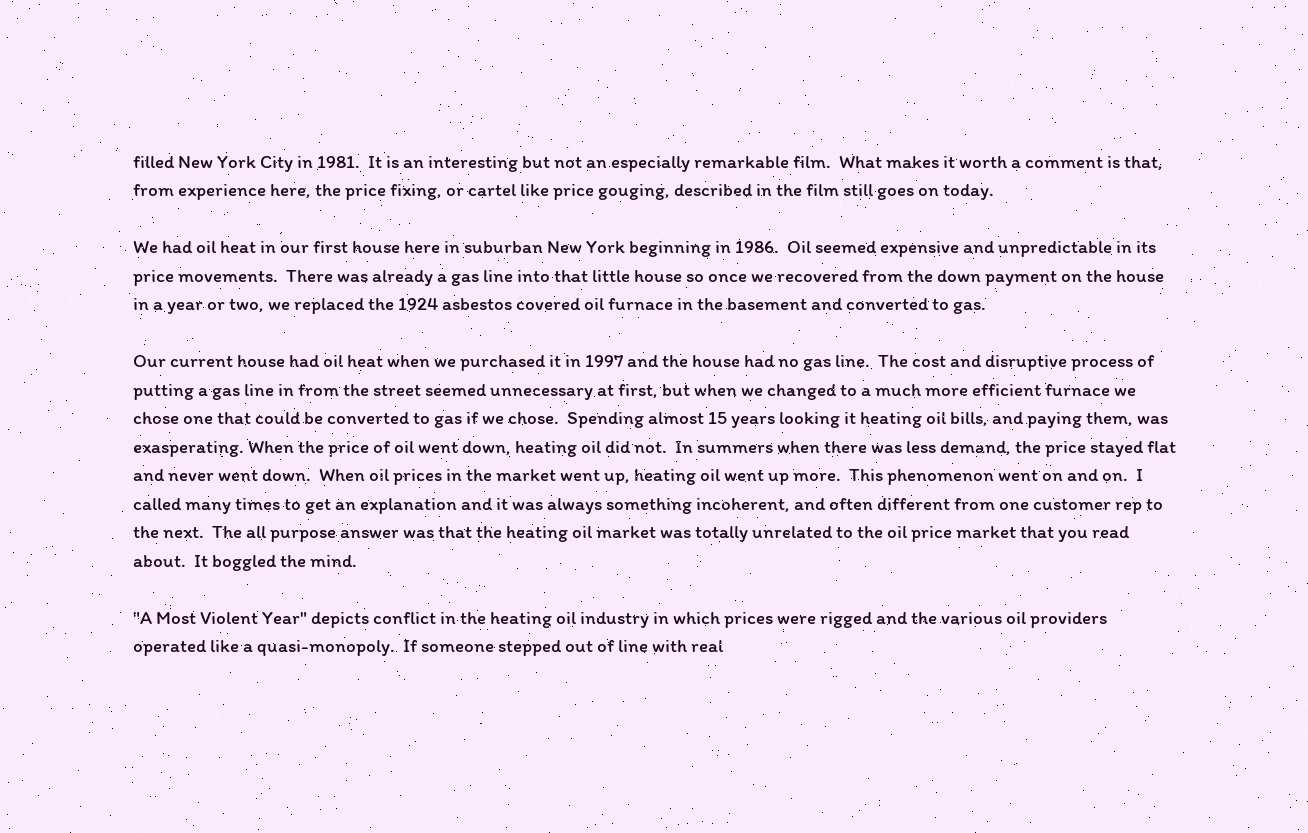filled New York City in 1981.  It is an interesting but not an especially remarkable film.  What makes it worth a comment is that, from experience here, the price fixing, or cartel like price gouging, described in the film still goes on today.

We had oil heat in our first house here in suburban New York beginning in 1986.  Oil seemed expensive and unpredictable in its price movements.  There was already a gas line into that little house so once we recovered from the down payment on the house in a year or two, we replaced the 1924 asbestos covered oil furnace in the basement and converted to gas.

Our current house had oil heat when we purchased it in 1997 and the house had no gas line.  The cost and disruptive process of putting a gas line in from the street seemed unnecessary at first, but when we changed to a much more efficient furnace we chose one that could be converted to gas if we chose.  Spending almost 15 years looking it heating oil bills, and paying them, was exasperating. When the price of oil went down, heating oil did not.  In summers when there was less demand, the price stayed flat and never went down.  When oil prices in the market went up, heating oil went up more.  This phenomenon went on and on.  I called many times to get an explanation and it was always something incoherent, and often different from one customer rep to the next.  The all purpose answer was that the heating oil market was totally unrelated to the oil price market that you read about.  It boggled the mind.

"A Most Violent Year" depicts conflict in the heating oil industry in which prices were rigged and the various oil providers operated like a quasi-monopoly.  If someone stepped out of line with real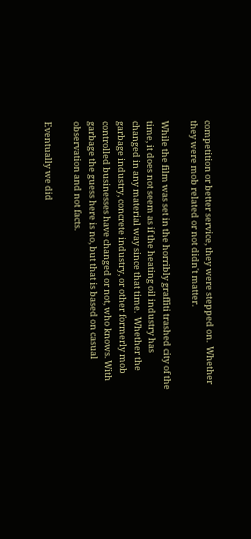competition or better service, they were stepped on.  Whether they were mob related or not didn't matter.

While the film was set in the horribly graffiti trashed city of the time, it does not seem as if the heating oil industry has changed in any material way since that time.  Whether the garbage industry, concrete industry, or other formerly mob controlled businesses have changed or not, who knows. With garbage the guess here is no, but that is based on casual observation and not facts.

Eventually we did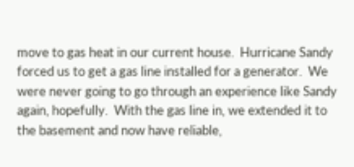move to gas heat in our current house.  Hurricane Sandy forced us to get a gas line installed for a generator.  We were never going to go through an experience like Sandy again, hopefully.  With the gas line in, we extended it to the basement and now have reliable,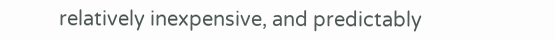relatively inexpensive, and predictably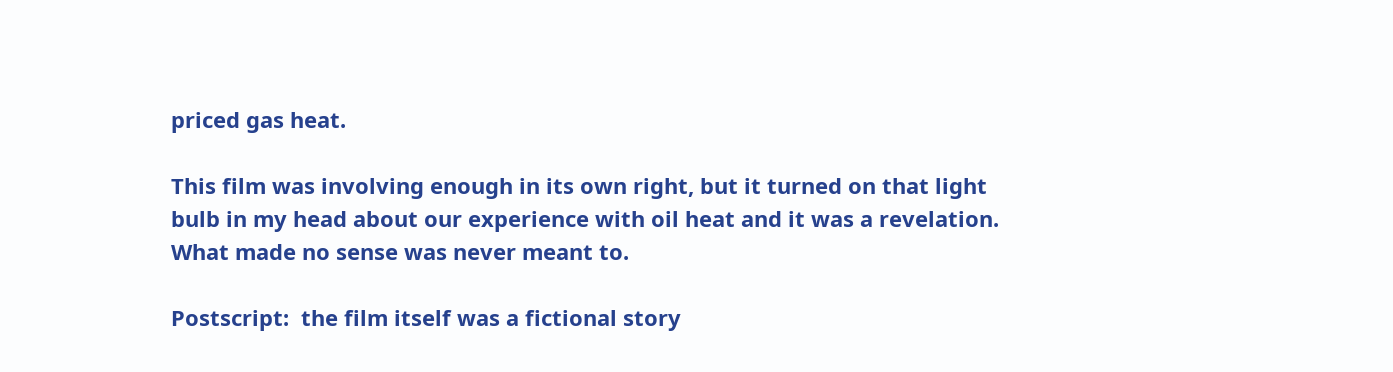priced gas heat.

This film was involving enough in its own right, but it turned on that light bulb in my head about our experience with oil heat and it was a revelation.  What made no sense was never meant to.

Postscript:  the film itself was a fictional story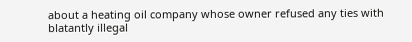about a heating oil company whose owner refused any ties with blatantly illegal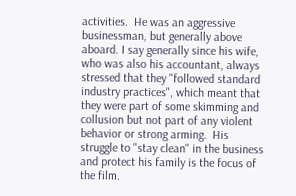activities.  He was an aggressive businessman, but generally above aboard. I say generally since his wife, who was also his accountant, always stressed that they "followed standard industry practices", which meant that they were part of some skimming and collusion but not part of any violent behavior or strong arming.  His struggle to "stay clean" in the business and protect his family is the focus of the film.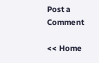Post a Comment

<< Home